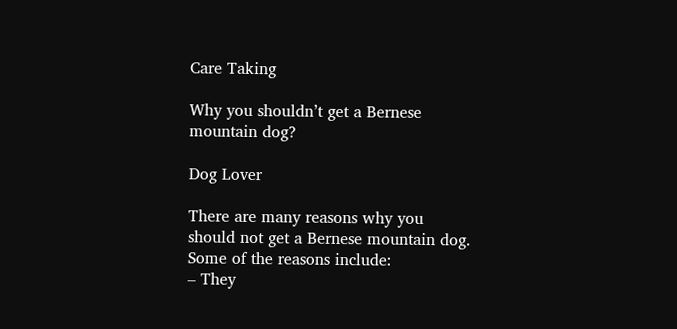Care Taking

Why you shouldn’t get a Bernese mountain dog?

Dog Lover

There are many reasons why you should not get a Bernese mountain dog. Some of the reasons include:
– They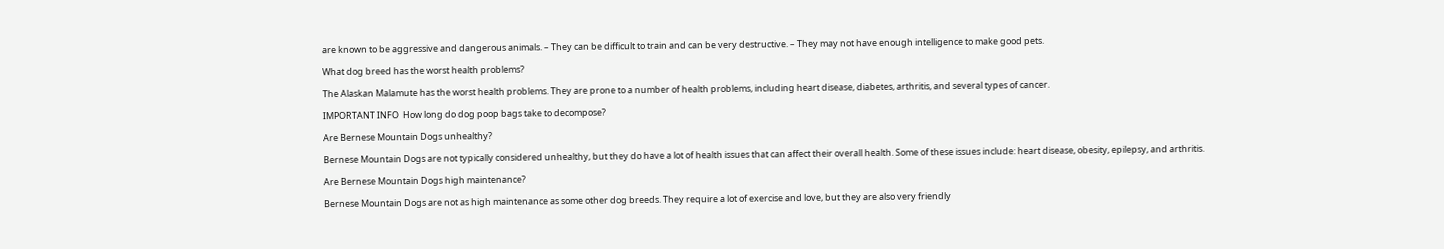are known to be aggressive and dangerous animals. – They can be difficult to train and can be very destructive. – They may not have enough intelligence to make good pets.

What dog breed has the worst health problems?

The Alaskan Malamute has the worst health problems. They are prone to a number of health problems, including heart disease, diabetes, arthritis, and several types of cancer.

IMPORTANT INFO  How long do dog poop bags take to decompose?

Are Bernese Mountain Dogs unhealthy?

Bernese Mountain Dogs are not typically considered unhealthy, but they do have a lot of health issues that can affect their overall health. Some of these issues include: heart disease, obesity, epilepsy, and arthritis.

Are Bernese Mountain Dogs high maintenance?

Bernese Mountain Dogs are not as high maintenance as some other dog breeds. They require a lot of exercise and love, but they are also very friendly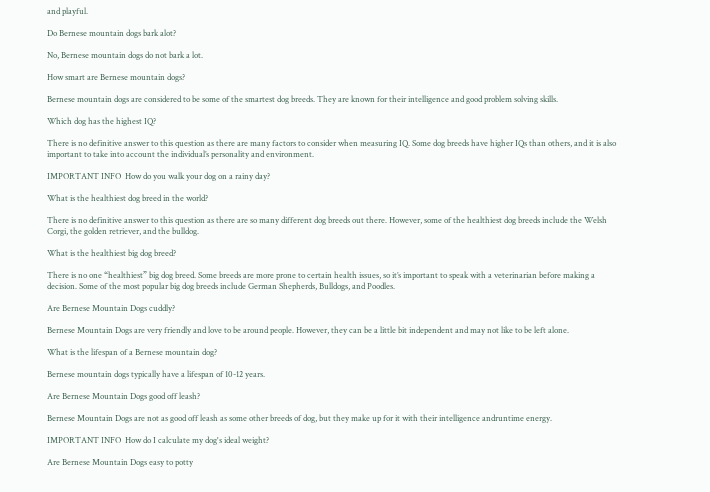and playful.

Do Bernese mountain dogs bark alot?

No, Bernese mountain dogs do not bark a lot.

How smart are Bernese mountain dogs?

Bernese mountain dogs are considered to be some of the smartest dog breeds. They are known for their intelligence and good problem solving skills.

Which dog has the highest IQ?

There is no definitive answer to this question as there are many factors to consider when measuring IQ. Some dog breeds have higher IQs than others, and it is also important to take into account the individual’s personality and environment.

IMPORTANT INFO  How do you walk your dog on a rainy day?

What is the healthiest dog breed in the world?

There is no definitive answer to this question as there are so many different dog breeds out there. However, some of the healthiest dog breeds include the Welsh Corgi, the golden retriever, and the bulldog.

What is the healthiest big dog breed?

There is no one “healthiest” big dog breed. Some breeds are more prone to certain health issues, so it’s important to speak with a veterinarian before making a decision. Some of the most popular big dog breeds include German Shepherds, Bulldogs, and Poodles.

Are Bernese Mountain Dogs cuddly?

Bernese Mountain Dogs are very friendly and love to be around people. However, they can be a little bit independent and may not like to be left alone.

What is the lifespan of a Bernese mountain dog?

Bernese mountain dogs typically have a lifespan of 10-12 years.

Are Bernese Mountain Dogs good off leash?

Bernese Mountain Dogs are not as good off leash as some other breeds of dog, but they make up for it with their intelligence andruntime energy.

IMPORTANT INFO  How do I calculate my dog's ideal weight?

Are Bernese Mountain Dogs easy to potty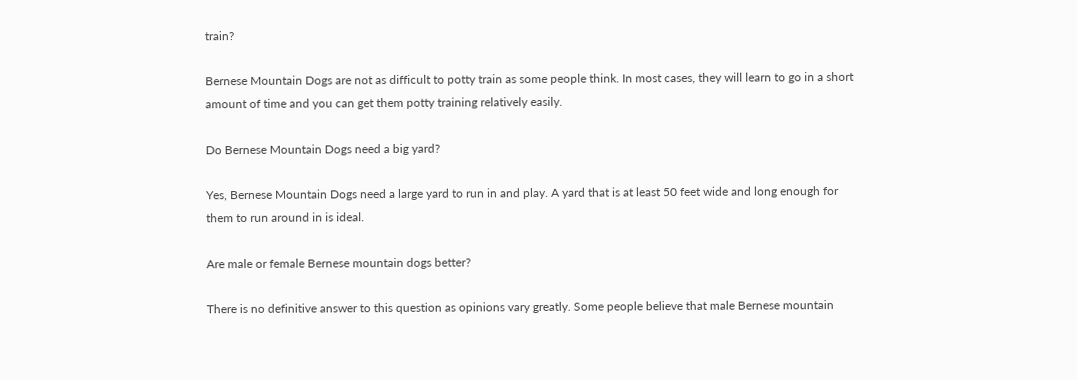train?

Bernese Mountain Dogs are not as difficult to potty train as some people think. In most cases, they will learn to go in a short amount of time and you can get them potty training relatively easily.

Do Bernese Mountain Dogs need a big yard?

Yes, Bernese Mountain Dogs need a large yard to run in and play. A yard that is at least 50 feet wide and long enough for them to run around in is ideal.

Are male or female Bernese mountain dogs better?

There is no definitive answer to this question as opinions vary greatly. Some people believe that male Bernese mountain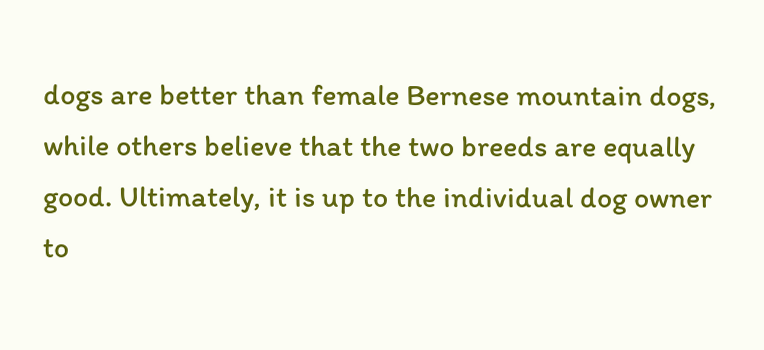dogs are better than female Bernese mountain dogs, while others believe that the two breeds are equally good. Ultimately, it is up to the individual dog owner to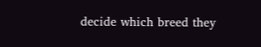decide which breed they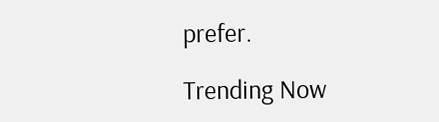prefer.

Trending Now